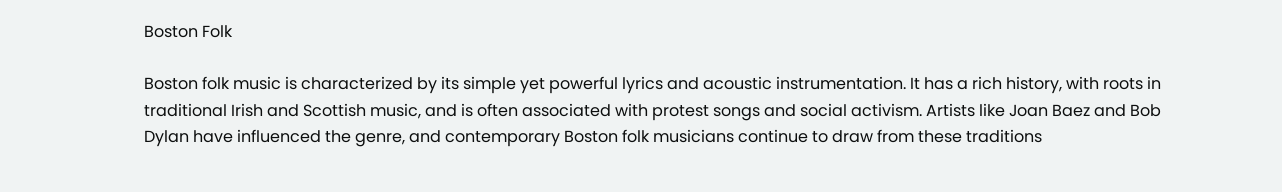Boston Folk

Boston folk music is characterized by its simple yet powerful lyrics and acoustic instrumentation. It has a rich history, with roots in traditional Irish and Scottish music, and is often associated with protest songs and social activism. Artists like Joan Baez and Bob Dylan have influenced the genre, and contemporary Boston folk musicians continue to draw from these traditions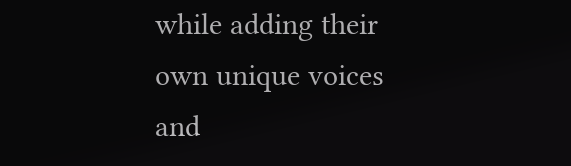while adding their own unique voices and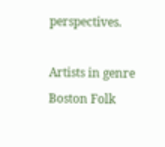perspectives.

Artists in genre Boston Folk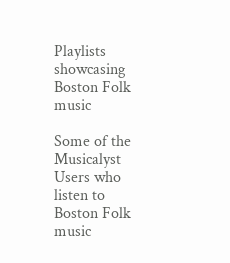Playlists showcasing Boston Folk music

Some of the Musicalyst Users who listen to Boston Folk music